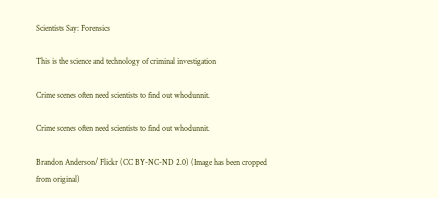Scientists Say: Forensics

This is the science and technology of criminal investigation

Crime scenes often need scientists to find out whodunnit.

Crime scenes often need scientists to find out whodunnit.

Brandon Anderson/ Flickr (CC BY-NC-ND 2.0) (Image has been cropped from original)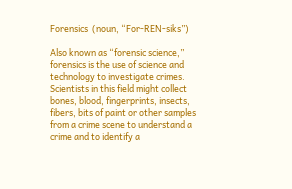Forensics  (noun, “For-REN-siks”)

Also known as “forensic science,” forensics is the use of science and technology to investigate crimes. Scientists in this field might collect bones, blood, fingerprints, insects, fibers, bits of paint or other samples from a crime scene to understand a crime and to identify a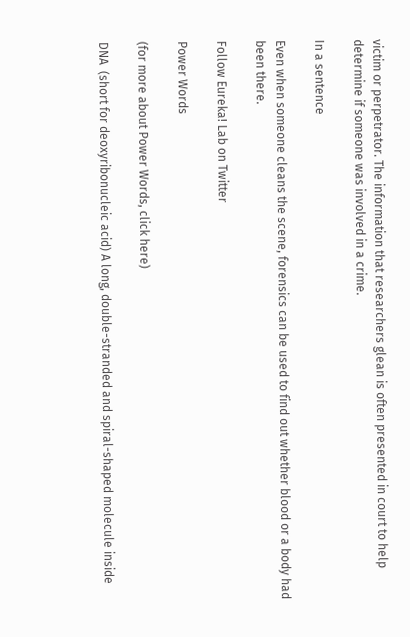victim or perpetrator. The information that researchers glean is often presented in court to help determine if someone was involved in a crime.

In a sentence

Even when someone cleans the scene, forensics can be used to find out whether blood or a body had been there.

Follow Eureka! Lab on Twitter

Power Words

(for more about Power Words, click here)

DNA  (short for deoxyribonucleic acid) A long, double-stranded and spiral-shaped molecule inside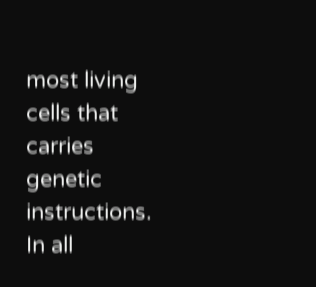most living cells that carries genetic instructions. In all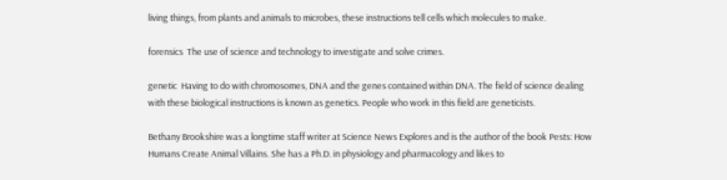living things, from plants and animals to microbes, these instructions tell cells which molecules to make.

forensics  The use of science and technology to investigate and solve crimes.

genetic  Having to do with chromosomes, DNA and the genes contained within DNA. The field of science dealing with these biological instructions is known as genetics. People who work in this field are geneticists.

Bethany Brookshire was a longtime staff writer at Science News Explores and is the author of the book Pests: How Humans Create Animal Villains. She has a Ph.D. in physiology and pharmacology and likes to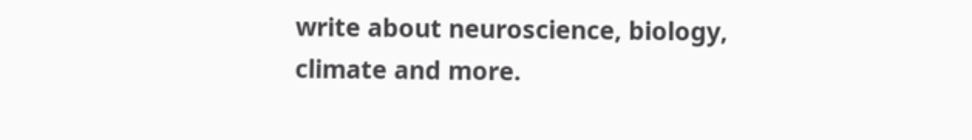write about neuroscience, biology, climate and more.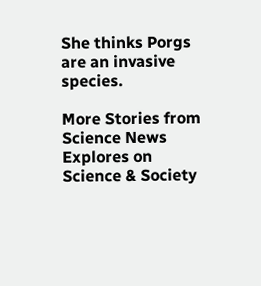She thinks Porgs are an invasive species.

More Stories from Science News Explores on Science & Society